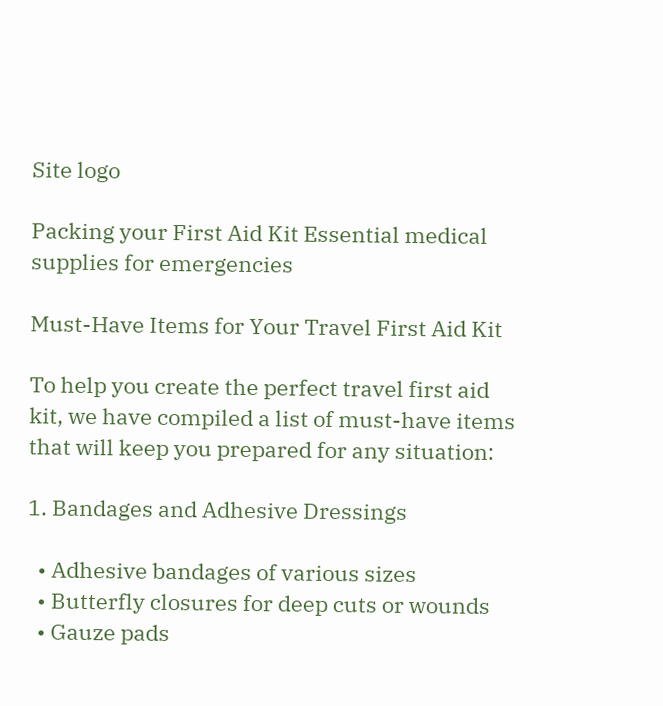Site logo

Packing your First Aid Kit Essential medical supplies for emergencies

Must-Have Items for Your Travel First Aid Kit

To help you create the perfect travel first aid kit, we have compiled a list of must-have items that will keep you prepared for any situation:

1. Bandages and Adhesive Dressings

  • Adhesive bandages of various sizes
  • Butterfly closures for deep cuts or wounds
  • Gauze pads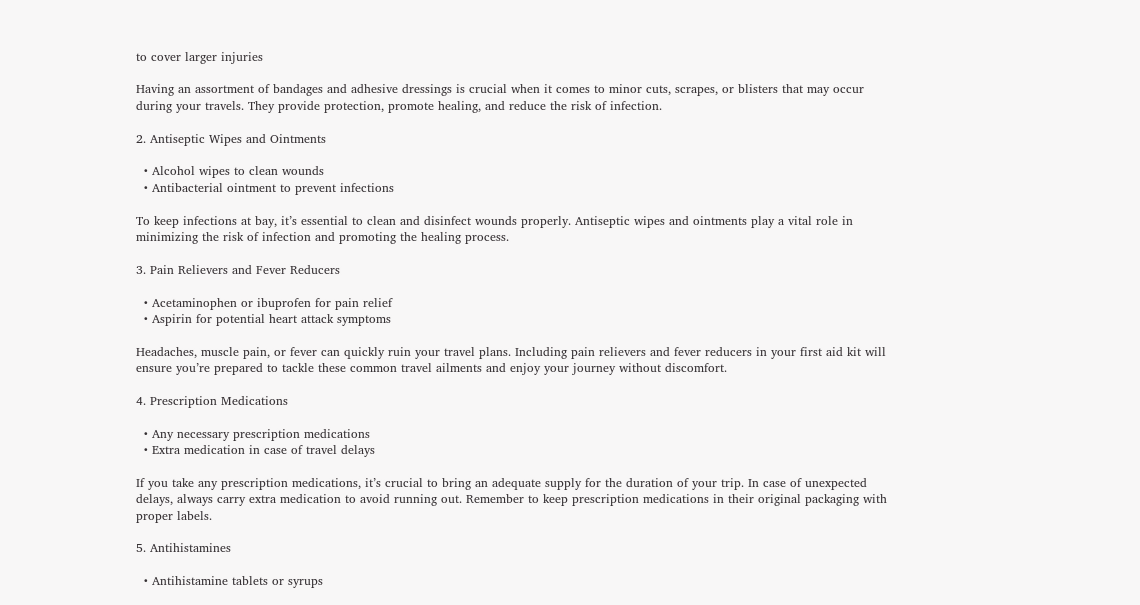to cover larger injuries

Having an assortment of bandages and adhesive dressings is crucial when it comes to minor cuts, scrapes, or blisters that may occur during your travels. They provide protection, promote healing, and reduce the risk of infection.

2. Antiseptic Wipes and Ointments

  • Alcohol wipes to clean wounds
  • Antibacterial ointment to prevent infections

To keep infections at bay, it’s essential to clean and disinfect wounds properly. Antiseptic wipes and ointments play a vital role in minimizing the risk of infection and promoting the healing process.

3. Pain Relievers and Fever Reducers

  • Acetaminophen or ibuprofen for pain relief
  • Aspirin for potential heart attack symptoms

Headaches, muscle pain, or fever can quickly ruin your travel plans. Including pain relievers and fever reducers in your first aid kit will ensure you’re prepared to tackle these common travel ailments and enjoy your journey without discomfort.

4. Prescription Medications

  • Any necessary prescription medications
  • Extra medication in case of travel delays

If you take any prescription medications, it’s crucial to bring an adequate supply for the duration of your trip. In case of unexpected delays, always carry extra medication to avoid running out. Remember to keep prescription medications in their original packaging with proper labels.

5. Antihistamines

  • Antihistamine tablets or syrups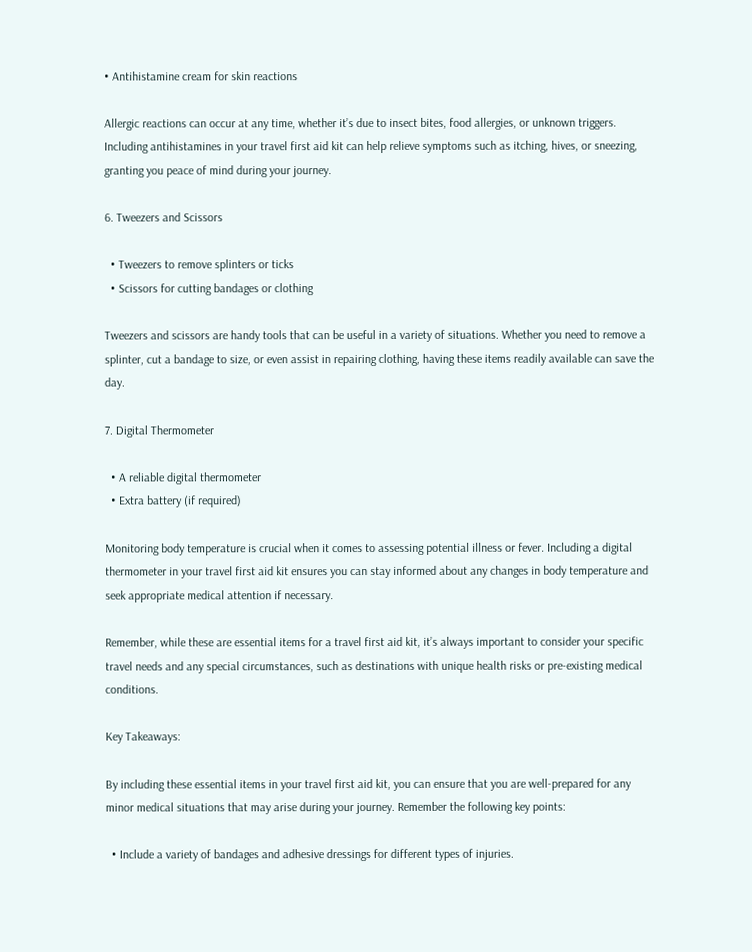• Antihistamine cream for skin reactions

Allergic reactions can occur at any time, whether it’s due to insect bites, food allergies, or unknown triggers. Including antihistamines in your travel first aid kit can help relieve symptoms such as itching, hives, or sneezing, granting you peace of mind during your journey.

6. Tweezers and Scissors

  • Tweezers to remove splinters or ticks
  • Scissors for cutting bandages or clothing

Tweezers and scissors are handy tools that can be useful in a variety of situations. Whether you need to remove a splinter, cut a bandage to size, or even assist in repairing clothing, having these items readily available can save the day.

7. Digital Thermometer

  • A reliable digital thermometer
  • Extra battery (if required)

Monitoring body temperature is crucial when it comes to assessing potential illness or fever. Including a digital thermometer in your travel first aid kit ensures you can stay informed about any changes in body temperature and seek appropriate medical attention if necessary.

Remember, while these are essential items for a travel first aid kit, it’s always important to consider your specific travel needs and any special circumstances, such as destinations with unique health risks or pre-existing medical conditions.

Key Takeaways:

By including these essential items in your travel first aid kit, you can ensure that you are well-prepared for any minor medical situations that may arise during your journey. Remember the following key points:

  • Include a variety of bandages and adhesive dressings for different types of injuries.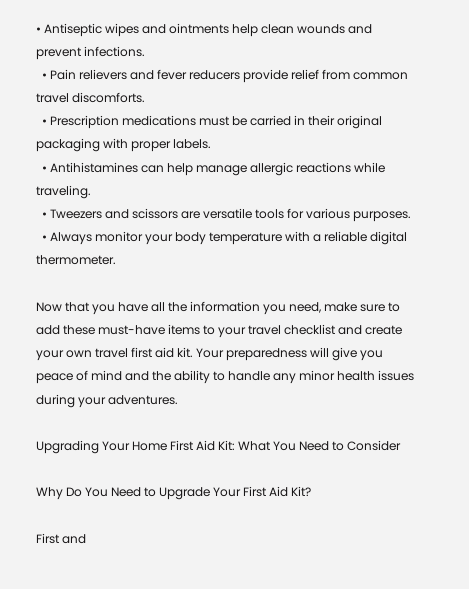• Antiseptic wipes and ointments help clean wounds and prevent infections.
  • Pain relievers and fever reducers provide relief from common travel discomforts.
  • Prescription medications must be carried in their original packaging with proper labels.
  • Antihistamines can help manage allergic reactions while traveling.
  • Tweezers and scissors are versatile tools for various purposes.
  • Always monitor your body temperature with a reliable digital thermometer.

Now that you have all the information you need, make sure to add these must-have items to your travel checklist and create your own travel first aid kit. Your preparedness will give you peace of mind and the ability to handle any minor health issues during your adventures.

Upgrading Your Home First Aid Kit: What You Need to Consider

Why Do You Need to Upgrade Your First Aid Kit?

First and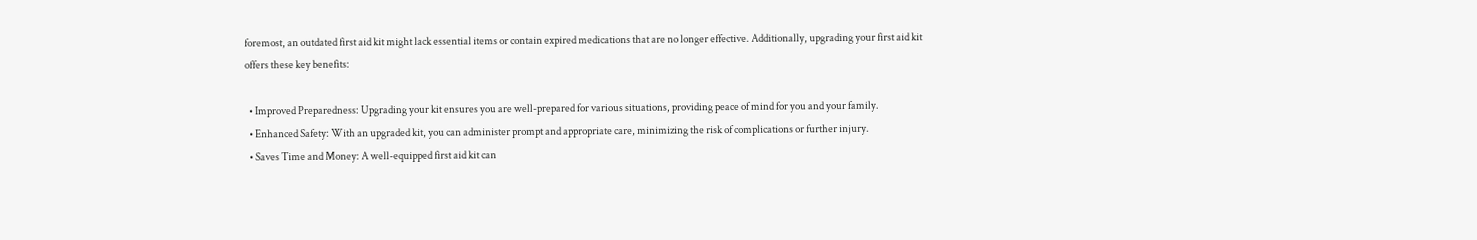foremost, an outdated first aid kit might lack essential items or contain expired medications that are no longer effective. Additionally, upgrading your first aid kit offers these key benefits:

  • Improved Preparedness: Upgrading your kit ensures you are well-prepared for various situations, providing peace of mind for you and your family.
  • Enhanced Safety: With an upgraded kit, you can administer prompt and appropriate care, minimizing the risk of complications or further injury.
  • Saves Time and Money: A well-equipped first aid kit can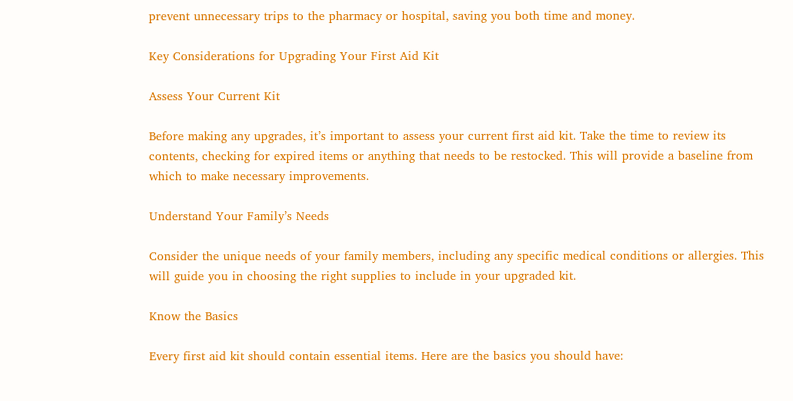prevent unnecessary trips to the pharmacy or hospital, saving you both time and money.

Key Considerations for Upgrading Your First Aid Kit

Assess Your Current Kit

Before making any upgrades, it’s important to assess your current first aid kit. Take the time to review its contents, checking for expired items or anything that needs to be restocked. This will provide a baseline from which to make necessary improvements.

Understand Your Family’s Needs

Consider the unique needs of your family members, including any specific medical conditions or allergies. This will guide you in choosing the right supplies to include in your upgraded kit.

Know the Basics

Every first aid kit should contain essential items. Here are the basics you should have: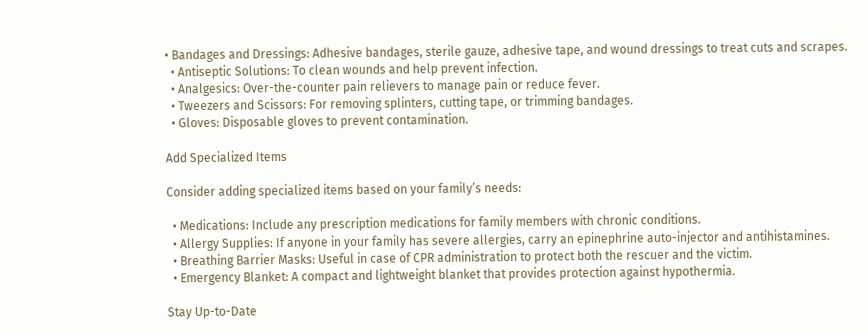• Bandages and Dressings: Adhesive bandages, sterile gauze, adhesive tape, and wound dressings to treat cuts and scrapes.
  • Antiseptic Solutions: To clean wounds and help prevent infection.
  • Analgesics: Over-the-counter pain relievers to manage pain or reduce fever.
  • Tweezers and Scissors: For removing splinters, cutting tape, or trimming bandages.
  • Gloves: Disposable gloves to prevent contamination.

Add Specialized Items

Consider adding specialized items based on your family’s needs:

  • Medications: Include any prescription medications for family members with chronic conditions.
  • Allergy Supplies: If anyone in your family has severe allergies, carry an epinephrine auto-injector and antihistamines.
  • Breathing Barrier Masks: Useful in case of CPR administration to protect both the rescuer and the victim.
  • Emergency Blanket: A compact and lightweight blanket that provides protection against hypothermia.

Stay Up-to-Date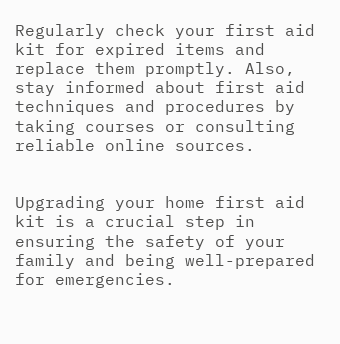Regularly check your first aid kit for expired items and replace them promptly. Also, stay informed about first aid techniques and procedures by taking courses or consulting reliable online sources.


Upgrading your home first aid kit is a crucial step in ensuring the safety of your family and being well-prepared for emergencies.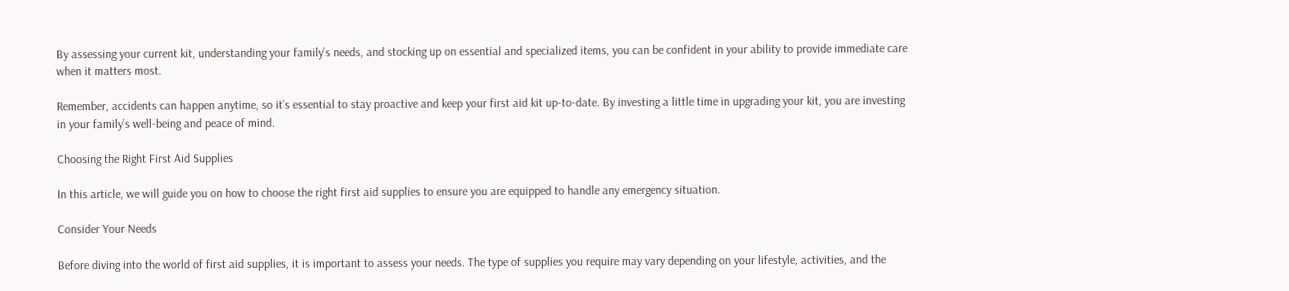By assessing your current kit, understanding your family’s needs, and stocking up on essential and specialized items, you can be confident in your ability to provide immediate care when it matters most.

Remember, accidents can happen anytime, so it’s essential to stay proactive and keep your first aid kit up-to-date. By investing a little time in upgrading your kit, you are investing in your family’s well-being and peace of mind.

Choosing the Right First Aid Supplies

In this article, we will guide you on how to choose the right first aid supplies to ensure you are equipped to handle any emergency situation.

Consider Your Needs

Before diving into the world of first aid supplies, it is important to assess your needs. The type of supplies you require may vary depending on your lifestyle, activities, and the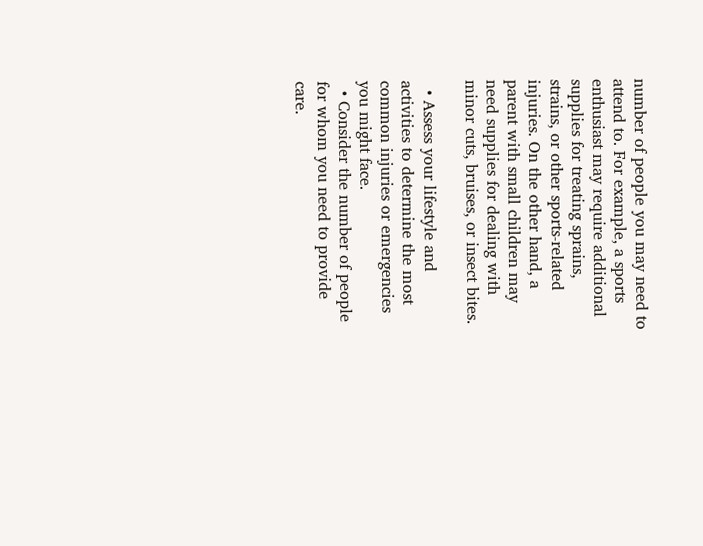number of people you may need to attend to. For example, a sports enthusiast may require additional supplies for treating sprains, strains, or other sports-related injuries. On the other hand, a parent with small children may need supplies for dealing with minor cuts, bruises, or insect bites.

  • Assess your lifestyle and activities to determine the most common injuries or emergencies you might face.
  • Consider the number of people for whom you need to provide care.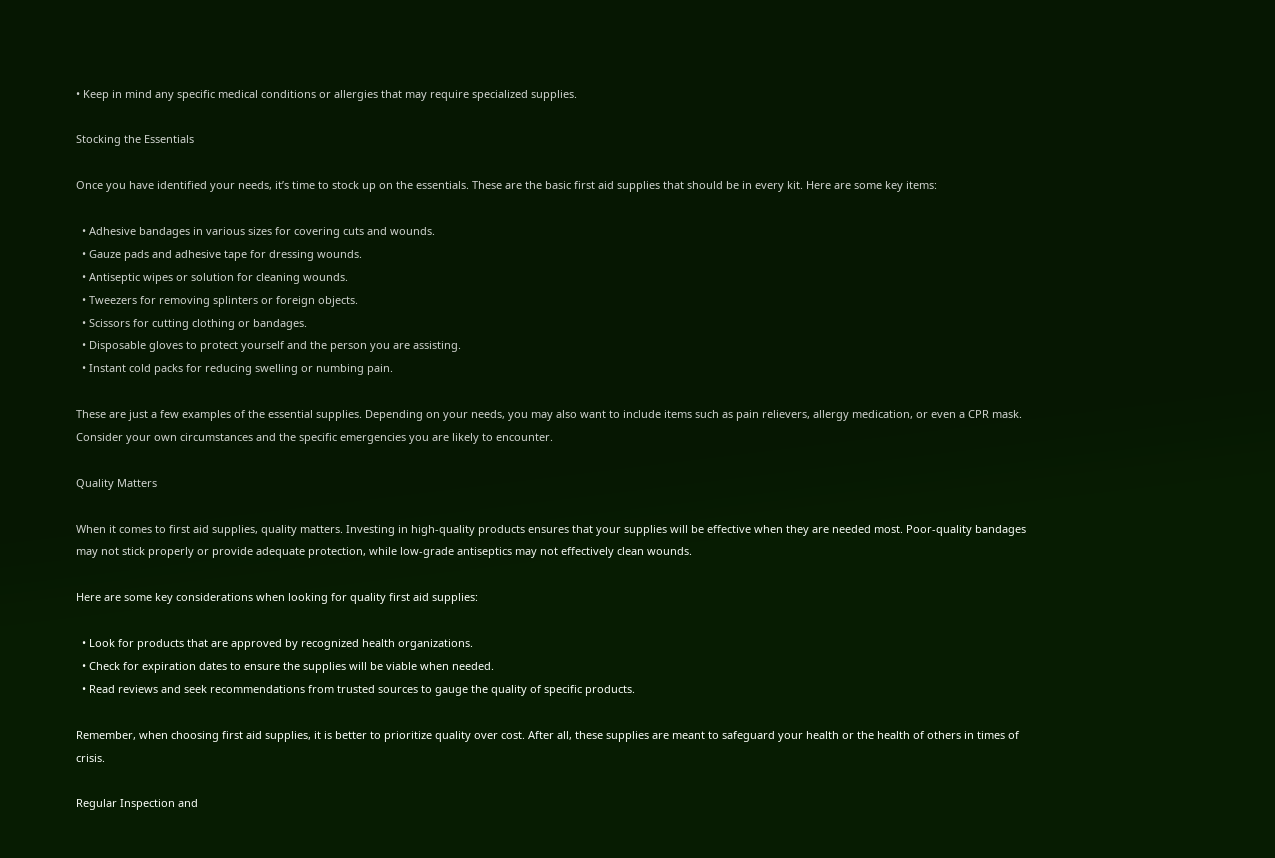• Keep in mind any specific medical conditions or allergies that may require specialized supplies.

Stocking the Essentials

Once you have identified your needs, it’s time to stock up on the essentials. These are the basic first aid supplies that should be in every kit. Here are some key items:

  • Adhesive bandages in various sizes for covering cuts and wounds.
  • Gauze pads and adhesive tape for dressing wounds.
  • Antiseptic wipes or solution for cleaning wounds.
  • Tweezers for removing splinters or foreign objects.
  • Scissors for cutting clothing or bandages.
  • Disposable gloves to protect yourself and the person you are assisting.
  • Instant cold packs for reducing swelling or numbing pain.

These are just a few examples of the essential supplies. Depending on your needs, you may also want to include items such as pain relievers, allergy medication, or even a CPR mask. Consider your own circumstances and the specific emergencies you are likely to encounter.

Quality Matters

When it comes to first aid supplies, quality matters. Investing in high-quality products ensures that your supplies will be effective when they are needed most. Poor-quality bandages may not stick properly or provide adequate protection, while low-grade antiseptics may not effectively clean wounds.

Here are some key considerations when looking for quality first aid supplies:

  • Look for products that are approved by recognized health organizations.
  • Check for expiration dates to ensure the supplies will be viable when needed.
  • Read reviews and seek recommendations from trusted sources to gauge the quality of specific products.

Remember, when choosing first aid supplies, it is better to prioritize quality over cost. After all, these supplies are meant to safeguard your health or the health of others in times of crisis.

Regular Inspection and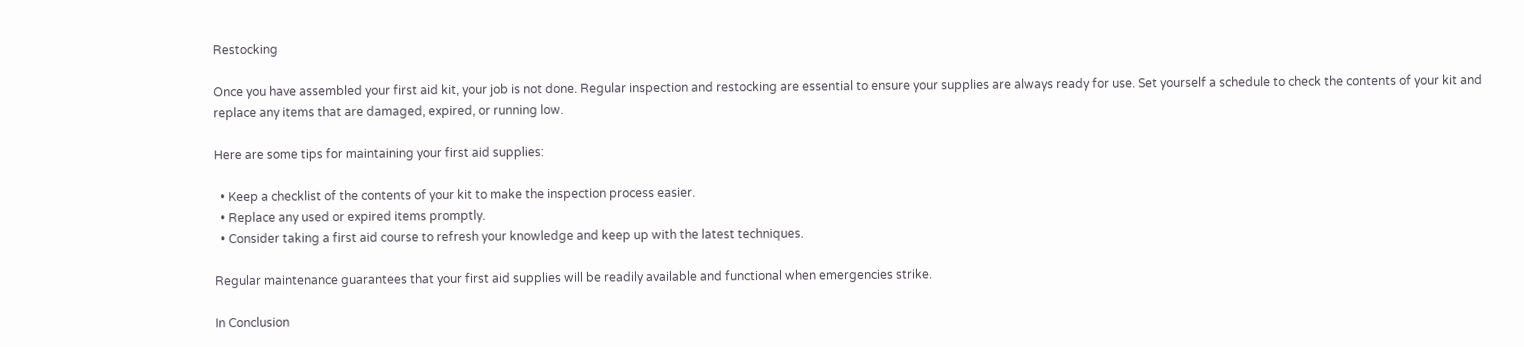Restocking

Once you have assembled your first aid kit, your job is not done. Regular inspection and restocking are essential to ensure your supplies are always ready for use. Set yourself a schedule to check the contents of your kit and replace any items that are damaged, expired, or running low.

Here are some tips for maintaining your first aid supplies:

  • Keep a checklist of the contents of your kit to make the inspection process easier.
  • Replace any used or expired items promptly.
  • Consider taking a first aid course to refresh your knowledge and keep up with the latest techniques.

Regular maintenance guarantees that your first aid supplies will be readily available and functional when emergencies strike.

In Conclusion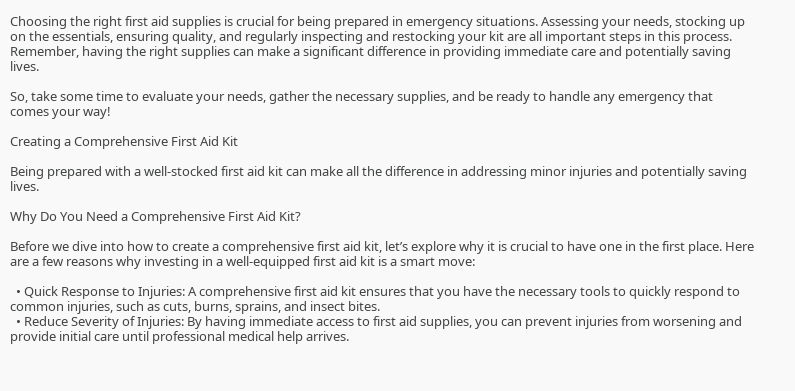Choosing the right first aid supplies is crucial for being prepared in emergency situations. Assessing your needs, stocking up on the essentials, ensuring quality, and regularly inspecting and restocking your kit are all important steps in this process. Remember, having the right supplies can make a significant difference in providing immediate care and potentially saving lives.

So, take some time to evaluate your needs, gather the necessary supplies, and be ready to handle any emergency that comes your way!

Creating a Comprehensive First Aid Kit

Being prepared with a well-stocked first aid kit can make all the difference in addressing minor injuries and potentially saving lives.

Why Do You Need a Comprehensive First Aid Kit?

Before we dive into how to create a comprehensive first aid kit, let’s explore why it is crucial to have one in the first place. Here are a few reasons why investing in a well-equipped first aid kit is a smart move:

  • Quick Response to Injuries: A comprehensive first aid kit ensures that you have the necessary tools to quickly respond to common injuries, such as cuts, burns, sprains, and insect bites.
  • Reduce Severity of Injuries: By having immediate access to first aid supplies, you can prevent injuries from worsening and provide initial care until professional medical help arrives.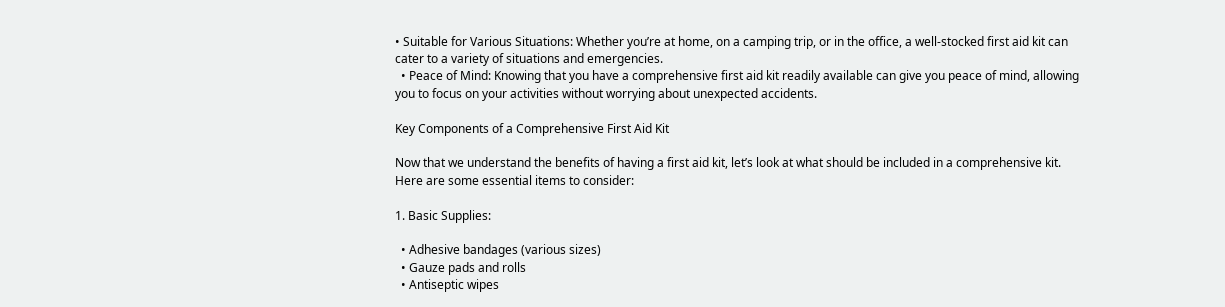• Suitable for Various Situations: Whether you’re at home, on a camping trip, or in the office, a well-stocked first aid kit can cater to a variety of situations and emergencies.
  • Peace of Mind: Knowing that you have a comprehensive first aid kit readily available can give you peace of mind, allowing you to focus on your activities without worrying about unexpected accidents.

Key Components of a Comprehensive First Aid Kit

Now that we understand the benefits of having a first aid kit, let’s look at what should be included in a comprehensive kit. Here are some essential items to consider:

1. Basic Supplies:

  • Adhesive bandages (various sizes)
  • Gauze pads and rolls
  • Antiseptic wipes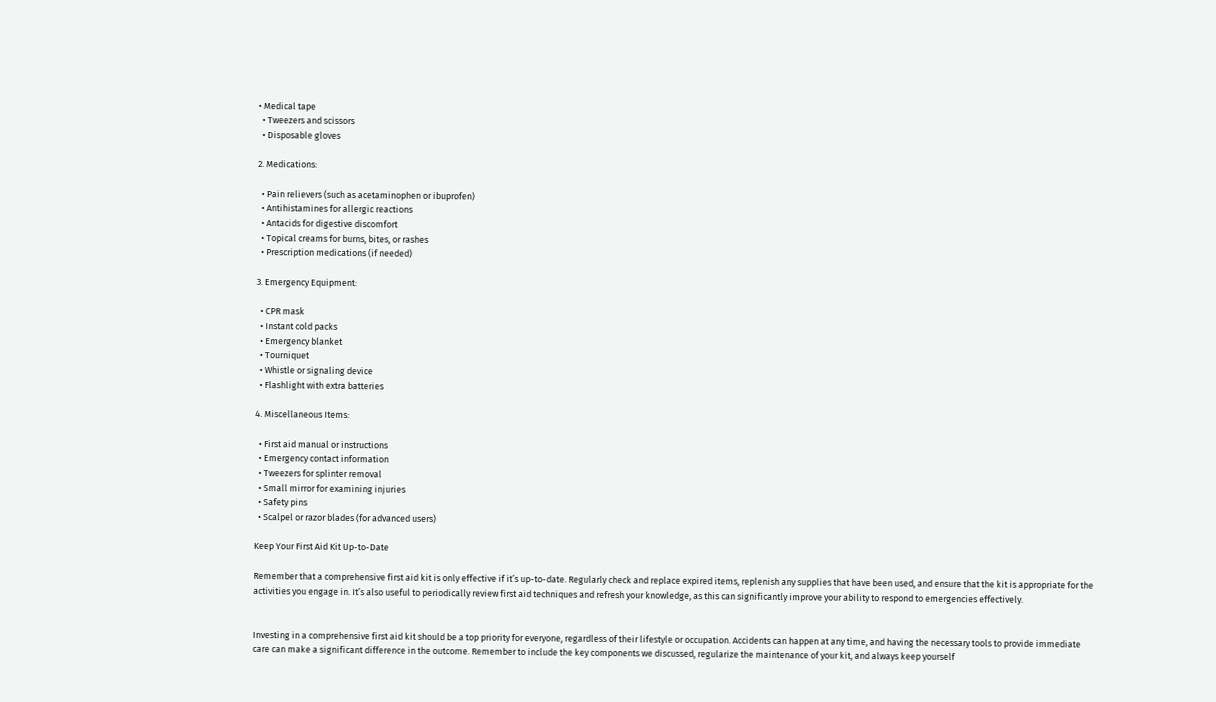• Medical tape
  • Tweezers and scissors
  • Disposable gloves

2. Medications:

  • Pain relievers (such as acetaminophen or ibuprofen)
  • Antihistamines for allergic reactions
  • Antacids for digestive discomfort
  • Topical creams for burns, bites, or rashes
  • Prescription medications (if needed)

3. Emergency Equipment:

  • CPR mask
  • Instant cold packs
  • Emergency blanket
  • Tourniquet
  • Whistle or signaling device
  • Flashlight with extra batteries

4. Miscellaneous Items:

  • First aid manual or instructions
  • Emergency contact information
  • Tweezers for splinter removal
  • Small mirror for examining injuries
  • Safety pins
  • Scalpel or razor blades (for advanced users)

Keep Your First Aid Kit Up-to-Date

Remember that a comprehensive first aid kit is only effective if it’s up-to-date. Regularly check and replace expired items, replenish any supplies that have been used, and ensure that the kit is appropriate for the activities you engage in. It’s also useful to periodically review first aid techniques and refresh your knowledge, as this can significantly improve your ability to respond to emergencies effectively.


Investing in a comprehensive first aid kit should be a top priority for everyone, regardless of their lifestyle or occupation. Accidents can happen at any time, and having the necessary tools to provide immediate care can make a significant difference in the outcome. Remember to include the key components we discussed, regularize the maintenance of your kit, and always keep yourself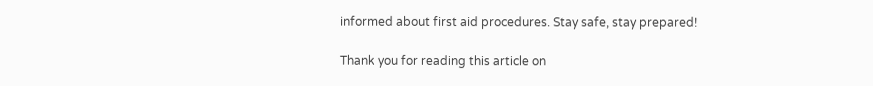informed about first aid procedures. Stay safe, stay prepared!

Thank you for reading this article on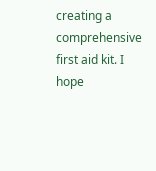creating a comprehensive first aid kit. I hope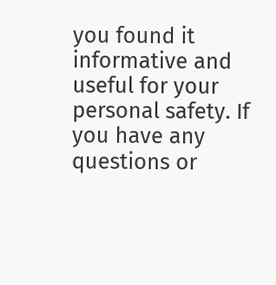you found it informative and useful for your personal safety. If you have any questions or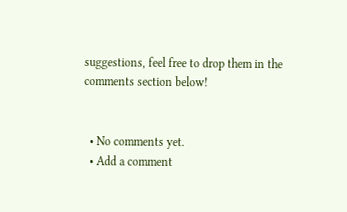suggestions, feel free to drop them in the comments section below!


  • No comments yet.
  • Add a comment